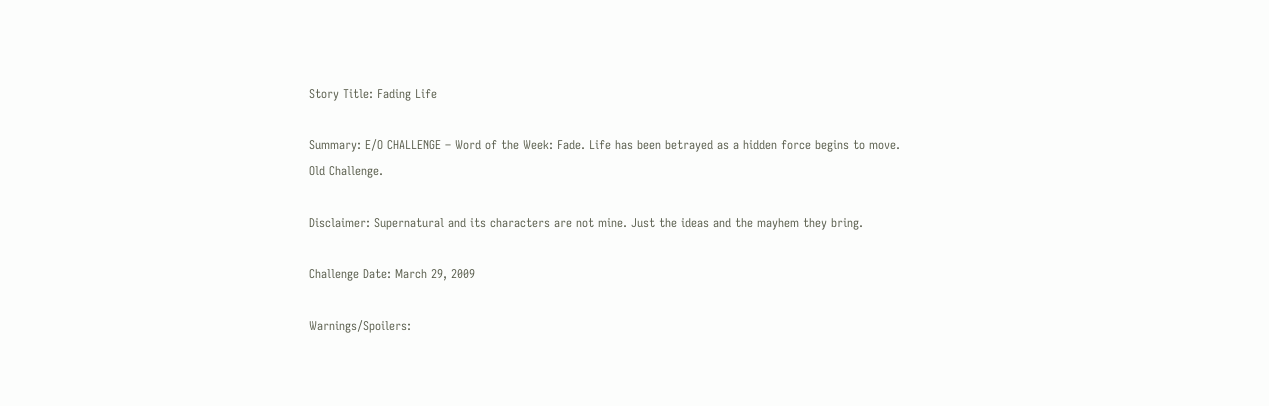Story Title: Fading Life

Summary: E/O CHALLENGE – Word of the Week: Fade. Life has been betrayed as a hidden force begins to move. Old Challenge.

Disclaimer: Supernatural and its characters are not mine. Just the ideas and the mayhem they bring.

Challenge Date: March 29, 2009

Warnings/Spoilers: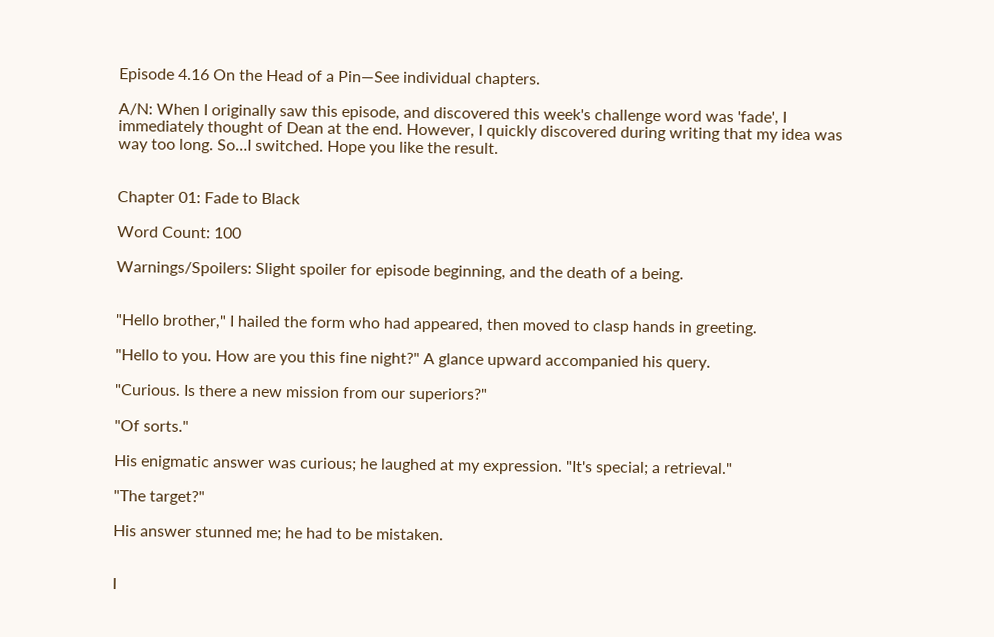Episode 4.16 On the Head of a Pin—See individual chapters.

A/N: When I originally saw this episode, and discovered this week's challenge word was 'fade', I immediately thought of Dean at the end. However, I quickly discovered during writing that my idea was way too long. So…I switched. Hope you like the result.


Chapter 01: Fade to Black

Word Count: 100

Warnings/Spoilers: Slight spoiler for episode beginning, and the death of a being.


"Hello brother," I hailed the form who had appeared, then moved to clasp hands in greeting.

"Hello to you. How are you this fine night?" A glance upward accompanied his query.

"Curious. Is there a new mission from our superiors?"

"Of sorts."

His enigmatic answer was curious; he laughed at my expression. "It's special; a retrieval."

"The target?"

His answer stunned me; he had to be mistaken.


I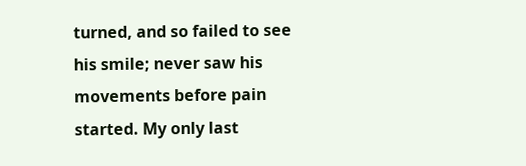turned, and so failed to see his smile; never saw his movements before pain started. My only last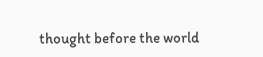thought before the world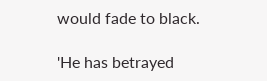would fade to black.

'He has betrayed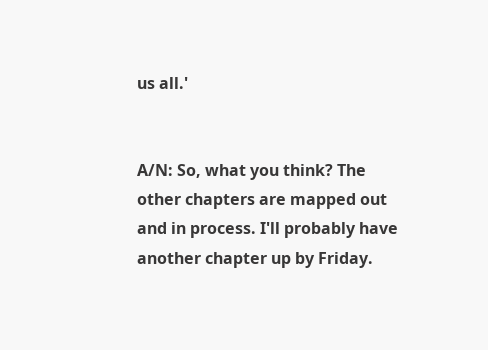us all.'


A/N: So, what you think? The other chapters are mapped out and in process. I'll probably have another chapter up by Friday.